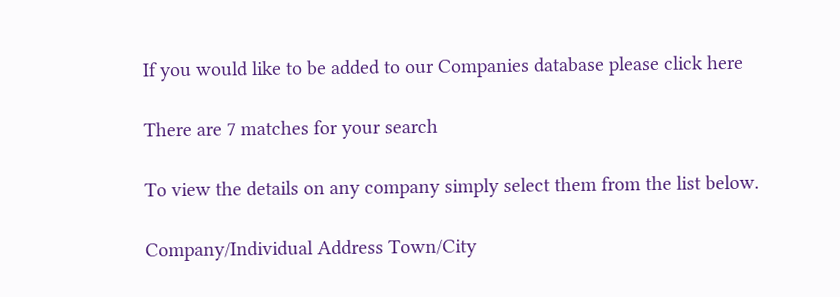If you would like to be added to our Companies database please click here

There are 7 matches for your search

To view the details on any company simply select them from the list below.

Company/Individual Address Town/City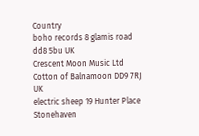Country
boho records 8 glamis road dd8 5bu UK
Crescent Moon Music Ltd Cotton of Balnamoon DD9 7RJ UK
electric sheep 19 Hunter Place Stonehaven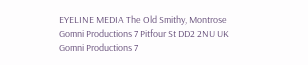EYELINE MEDIA The Old Smithy, Montrose
Gomni Productions 7 Pitfour St DD2 2NU UK
Gomni Productions 7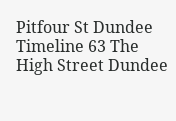Pitfour St Dundee
Timeline 63 The High Street Dundee